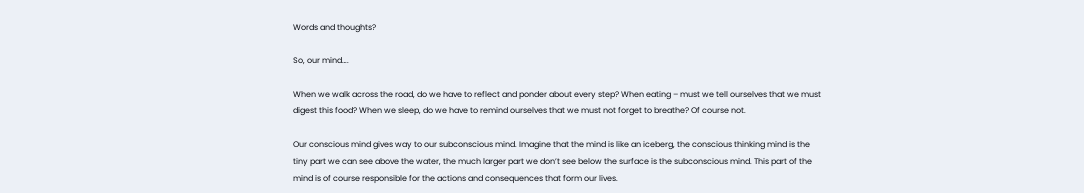Words and thoughts?

So, our mind….

When we walk across the road, do we have to reflect and ponder about every step? When eating – must we tell ourselves that we must digest this food? When we sleep, do we have to remind ourselves that we must not forget to breathe? Of course not.

Our conscious mind gives way to our subconscious mind. Imagine that the mind is like an iceberg, the conscious thinking mind is the tiny part we can see above the water, the much larger part we don’t see below the surface is the subconscious mind. This part of the mind is of course responsible for the actions and consequences that form our lives.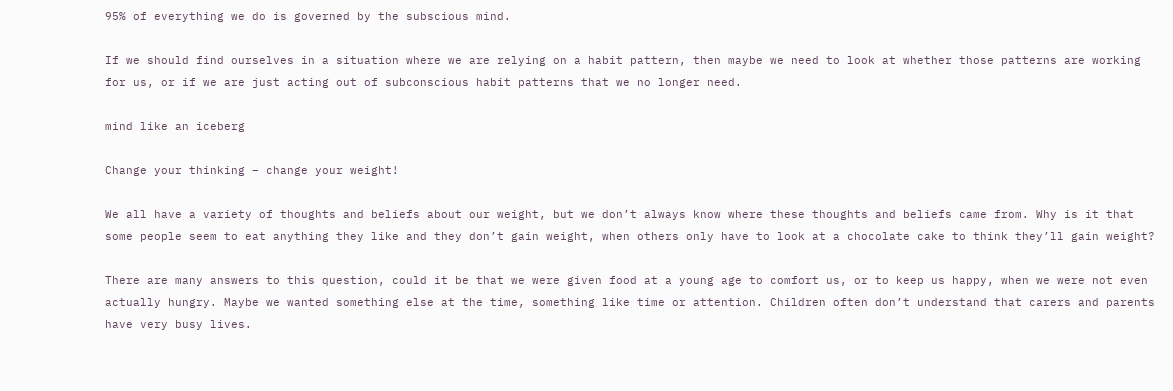95% of everything we do is governed by the subscious mind.

If we should find ourselves in a situation where we are relying on a habit pattern, then maybe we need to look at whether those patterns are working for us, or if we are just acting out of subconscious habit patterns that we no longer need.

mind like an iceberg

Change your thinking – change your weight!

We all have a variety of thoughts and beliefs about our weight, but we don’t always know where these thoughts and beliefs came from. Why is it that some people seem to eat anything they like and they don’t gain weight, when others only have to look at a chocolate cake to think they’ll gain weight?

There are many answers to this question, could it be that we were given food at a young age to comfort us, or to keep us happy, when we were not even actually hungry. Maybe we wanted something else at the time, something like time or attention. Children often don’t understand that carers and parents have very busy lives.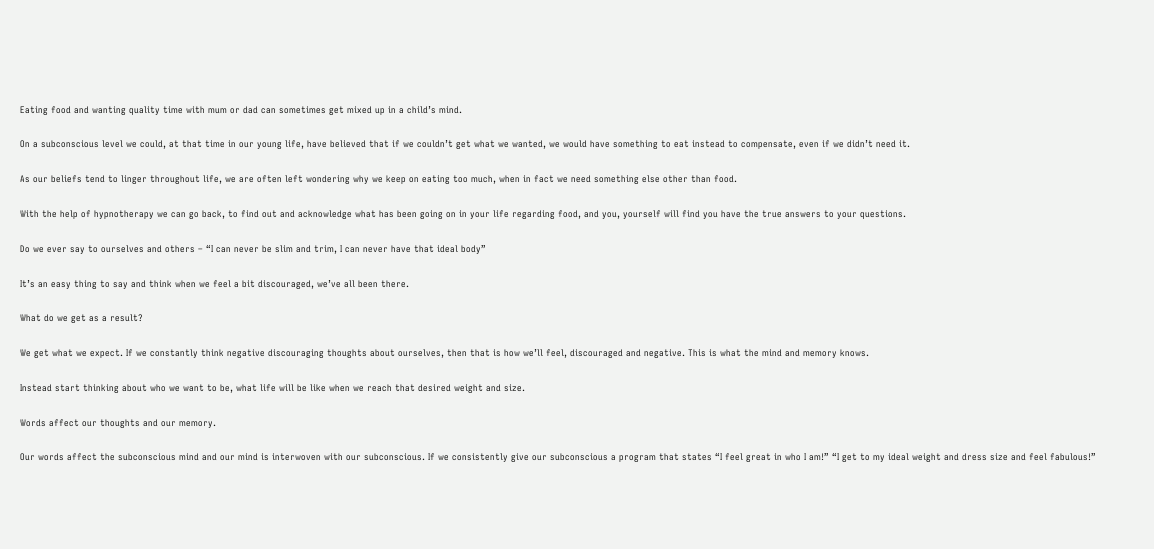Eating food and wanting quality time with mum or dad can sometimes get mixed up in a child’s mind.

On a subconscious level we could, at that time in our young life, have believed that if we couldn’t get what we wanted, we would have something to eat instead to compensate, even if we didn’t need it.

As our beliefs tend to linger throughout life, we are often left wondering why we keep on eating too much, when in fact we need something else other than food.

With the help of hypnotherapy we can go back, to find out and acknowledge what has been going on in your life regarding food, and you, yourself will find you have the true answers to your questions.

Do we ever say to ourselves and others – “I can never be slim and trim, I can never have that ideal body”

It’s an easy thing to say and think when we feel a bit discouraged, we’ve all been there.

What do we get as a result?

We get what we expect. If we constantly think negative discouraging thoughts about ourselves, then that is how we’ll feel, discouraged and negative. This is what the mind and memory knows.

Instead start thinking about who we want to be, what life will be like when we reach that desired weight and size.

Words affect our thoughts and our memory.

Our words affect the subconscious mind and our mind is interwoven with our subconscious. If we consistently give our subconscious a program that states “I feel great in who I am!” “I get to my ideal weight and dress size and feel fabulous!”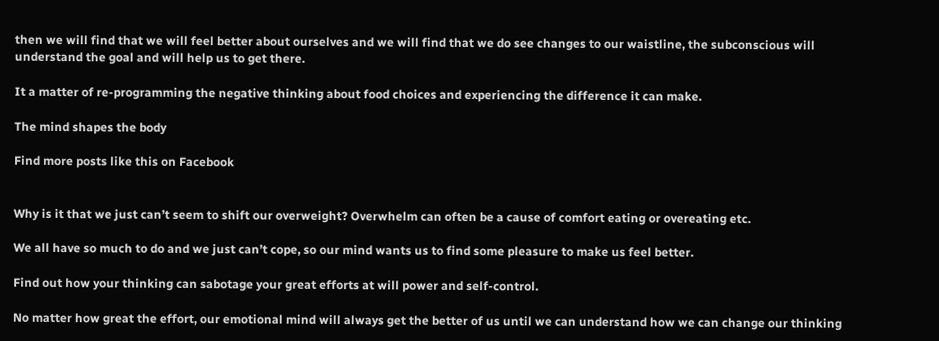then we will find that we will feel better about ourselves and we will find that we do see changes to our waistline, the subconscious will understand the goal and will help us to get there.

It a matter of re-programming the negative thinking about food choices and experiencing the difference it can make.

The mind shapes the body

Find more posts like this on Facebook


Why is it that we just can’t seem to shift our overweight? Overwhelm can often be a cause of comfort eating or overeating etc.

We all have so much to do and we just can’t cope, so our mind wants us to find some pleasure to make us feel better.

Find out how your thinking can sabotage your great efforts at will power and self-control.

No matter how great the effort, our emotional mind will always get the better of us until we can understand how we can change our thinking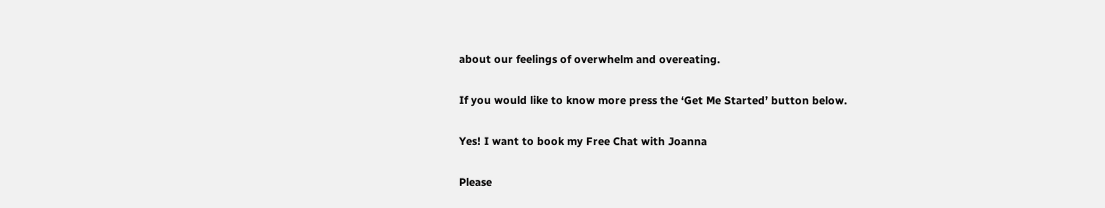about our feelings of overwhelm and overeating.

If you would like to know more press the ‘Get Me Started’ button below.

Yes! I want to book my Free Chat with Joanna

Please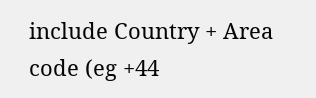include Country + Area code (eg +44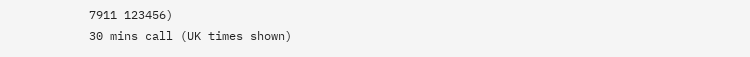7911 123456)
30 mins call (UK times shown)